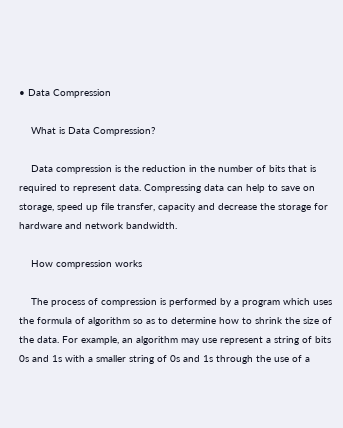• Data Compression

    What is Data Compression?

    Data compression is the reduction in the number of bits that is required to represent data. Compressing data can help to save on storage, speed up file transfer, capacity and decrease the storage for hardware and network bandwidth.

    How compression works

    The process of compression is performed by a program which uses the formula of algorithm so as to determine how to shrink the size of the data. For example, an algorithm may use represent a string of bits 0s and 1s with a smaller string of 0s and 1s through the use of a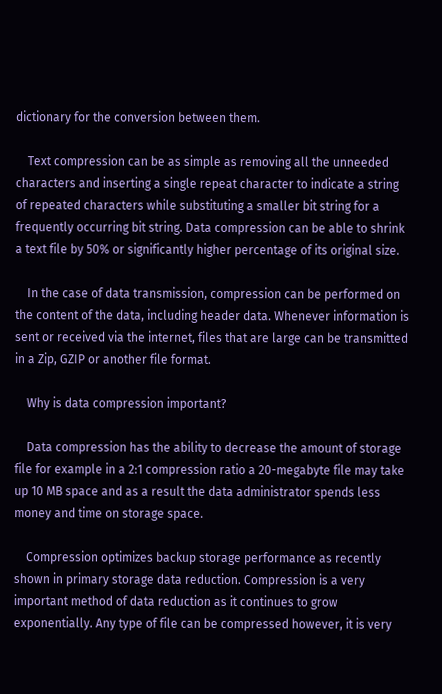dictionary for the conversion between them.

    Text compression can be as simple as removing all the unneeded characters and inserting a single repeat character to indicate a string of repeated characters while substituting a smaller bit string for a frequently occurring bit string. Data compression can be able to shrink a text file by 50% or significantly higher percentage of its original size.

    In the case of data transmission, compression can be performed on the content of the data, including header data. Whenever information is sent or received via the internet, files that are large can be transmitted in a Zip, GZIP or another file format.

    Why is data compression important?

    Data compression has the ability to decrease the amount of storage file for example in a 2:1 compression ratio a 20-megabyte file may take up 10 MB space and as a result the data administrator spends less money and time on storage space.

    Compression optimizes backup storage performance as recently shown in primary storage data reduction. Compression is a very important method of data reduction as it continues to grow exponentially. Any type of file can be compressed however, it is very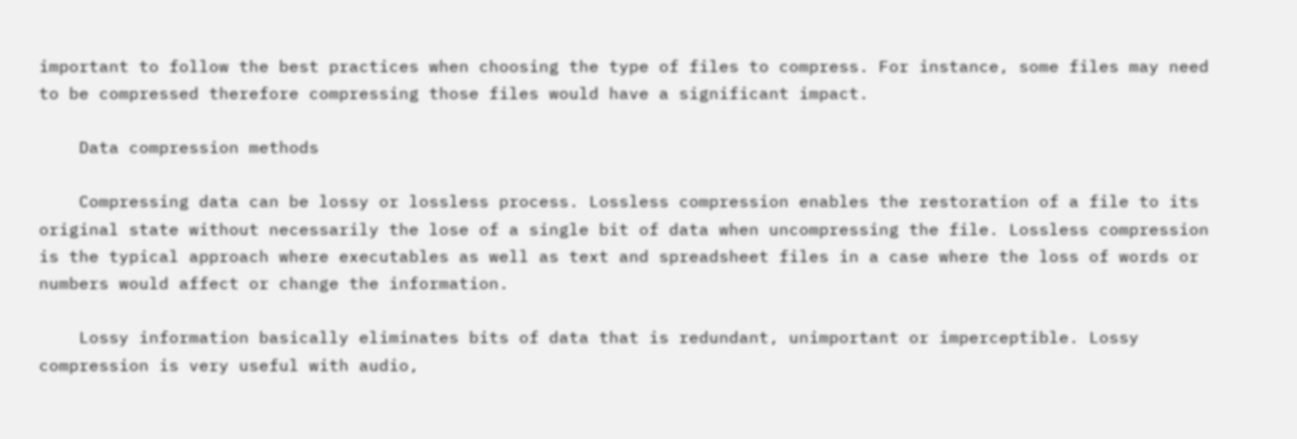important to follow the best practices when choosing the type of files to compress. For instance, some files may need to be compressed therefore compressing those files would have a significant impact.

    Data compression methods

    Compressing data can be lossy or lossless process. Lossless compression enables the restoration of a file to its original state without necessarily the lose of a single bit of data when uncompressing the file. Lossless compression is the typical approach where executables as well as text and spreadsheet files in a case where the loss of words or numbers would affect or change the information.

    Lossy information basically eliminates bits of data that is redundant, unimportant or imperceptible. Lossy compression is very useful with audio,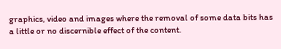graphics, video and images where the removal of some data bits has a little or no discernible effect of the content.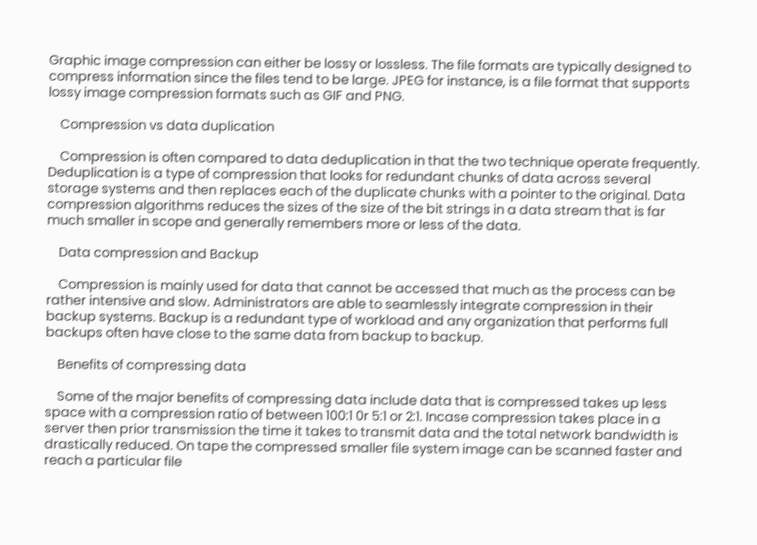Graphic image compression can either be lossy or lossless. The file formats are typically designed to compress information since the files tend to be large. JPEG for instance, is a file format that supports lossy image compression formats such as GIF and PNG.

    Compression vs data duplication

    Compression is often compared to data deduplication in that the two technique operate frequently. Deduplication is a type of compression that looks for redundant chunks of data across several storage systems and then replaces each of the duplicate chunks with a pointer to the original. Data compression algorithms reduces the sizes of the size of the bit strings in a data stream that is far much smaller in scope and generally remembers more or less of the data.

    Data compression and Backup

    Compression is mainly used for data that cannot be accessed that much as the process can be rather intensive and slow. Administrators are able to seamlessly integrate compression in their backup systems. Backup is a redundant type of workload and any organization that performs full backups often have close to the same data from backup to backup.

    Benefits of compressing data

    Some of the major benefits of compressing data include data that is compressed takes up less space with a compression ratio of between 100:1 0r 5:1 or 2:1. Incase compression takes place in a server then prior transmission the time it takes to transmit data and the total network bandwidth is drastically reduced. On tape the compressed smaller file system image can be scanned faster and reach a particular file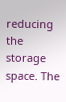reducing the storage space. The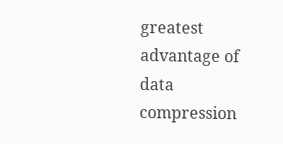greatest advantage of data compression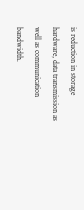is reduction in storage hardware, data transmission as well as communication bandwidth.